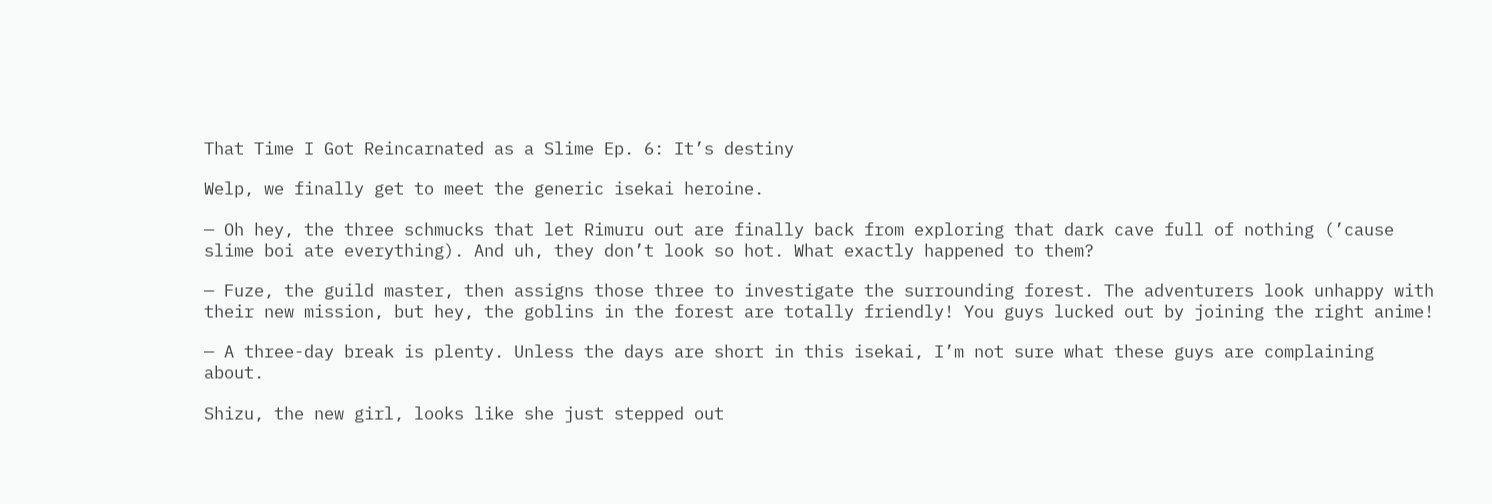That Time I Got Reincarnated as a Slime Ep. 6: It’s destiny

Welp, we finally get to meet the generic isekai heroine.

— Oh hey, the three schmucks that let Rimuru out are finally back from exploring that dark cave full of nothing (’cause slime boi ate everything). And uh, they don’t look so hot. What exactly happened to them?

— Fuze, the guild master, then assigns those three to investigate the surrounding forest. The adventurers look unhappy with their new mission, but hey, the goblins in the forest are totally friendly! You guys lucked out by joining the right anime!

— A three-day break is plenty. Unless the days are short in this isekai, I’m not sure what these guys are complaining about.

Shizu, the new girl, looks like she just stepped out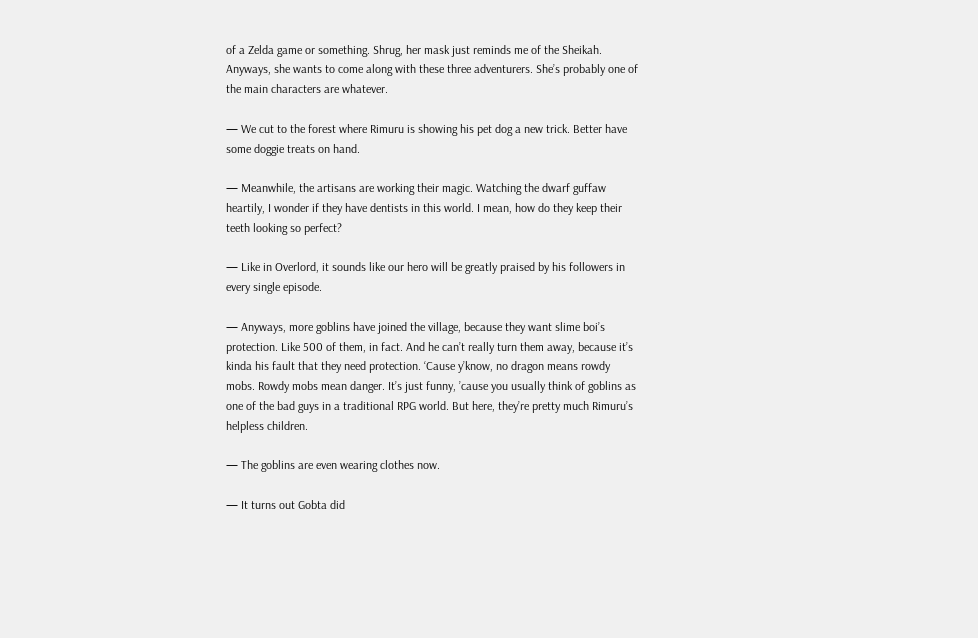of a Zelda game or something. Shrug, her mask just reminds me of the Sheikah. Anyways, she wants to come along with these three adventurers. She’s probably one of the main characters are whatever.

— We cut to the forest where Rimuru is showing his pet dog a new trick. Better have some doggie treats on hand.

— Meanwhile, the artisans are working their magic. Watching the dwarf guffaw heartily, I wonder if they have dentists in this world. I mean, how do they keep their teeth looking so perfect?

— Like in Overlord, it sounds like our hero will be greatly praised by his followers in every single episode.

— Anyways, more goblins have joined the village, because they want slime boi’s protection. Like 500 of them, in fact. And he can’t really turn them away, because it’s kinda his fault that they need protection. ‘Cause y’know, no dragon means rowdy mobs. Rowdy mobs mean danger. It’s just funny, ’cause you usually think of goblins as one of the bad guys in a traditional RPG world. But here, they’re pretty much Rimuru’s helpless children.

— The goblins are even wearing clothes now.

— It turns out Gobta did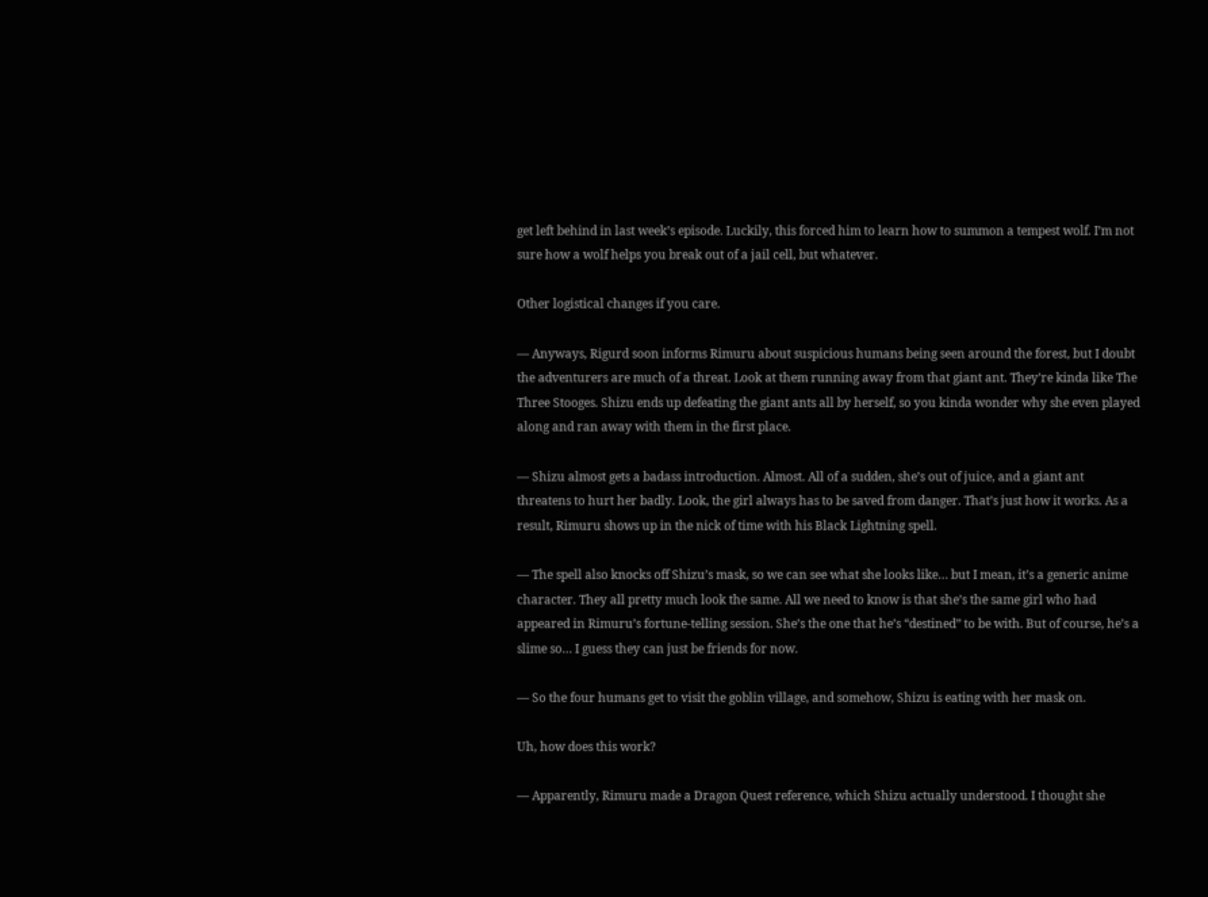get left behind in last week’s episode. Luckily, this forced him to learn how to summon a tempest wolf. I’m not sure how a wolf helps you break out of a jail cell, but whatever.

Other logistical changes if you care.

— Anyways, Rigurd soon informs Rimuru about suspicious humans being seen around the forest, but I doubt the adventurers are much of a threat. Look at them running away from that giant ant. They’re kinda like The Three Stooges. Shizu ends up defeating the giant ants all by herself, so you kinda wonder why she even played along and ran away with them in the first place.

— Shizu almost gets a badass introduction. Almost. All of a sudden, she’s out of juice, and a giant ant threatens to hurt her badly. Look, the girl always has to be saved from danger. That’s just how it works. As a result, Rimuru shows up in the nick of time with his Black Lightning spell.

— The spell also knocks off Shizu’s mask, so we can see what she looks like… but I mean, it’s a generic anime character. They all pretty much look the same. All we need to know is that she’s the same girl who had appeared in Rimuru’s fortune-telling session. She’s the one that he’s “destined” to be with. But of course, he’s a slime so… I guess they can just be friends for now.

— So the four humans get to visit the goblin village, and somehow, Shizu is eating with her mask on.

Uh, how does this work?

— Apparently, Rimuru made a Dragon Quest reference, which Shizu actually understood. I thought she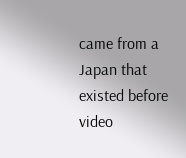came from a Japan that existed before video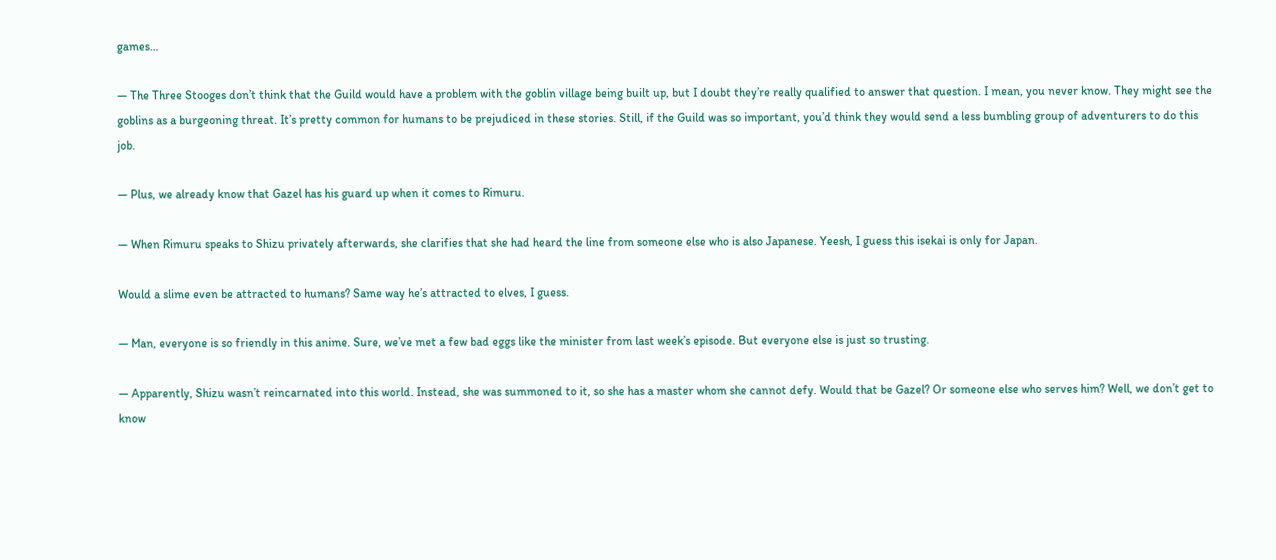games…

— The Three Stooges don’t think that the Guild would have a problem with the goblin village being built up, but I doubt they’re really qualified to answer that question. I mean, you never know. They might see the goblins as a burgeoning threat. It’s pretty common for humans to be prejudiced in these stories. Still, if the Guild was so important, you’d think they would send a less bumbling group of adventurers to do this job.

— Plus, we already know that Gazel has his guard up when it comes to Rimuru.

— When Rimuru speaks to Shizu privately afterwards, she clarifies that she had heard the line from someone else who is also Japanese. Yeesh, I guess this isekai is only for Japan.

Would a slime even be attracted to humans? Same way he’s attracted to elves, I guess.

— Man, everyone is so friendly in this anime. Sure, we’ve met a few bad eggs like the minister from last week’s episode. But everyone else is just so trusting.

— Apparently, Shizu wasn’t reincarnated into this world. Instead, she was summoned to it, so she has a master whom she cannot defy. Would that be Gazel? Or someone else who serves him? Well, we don’t get to know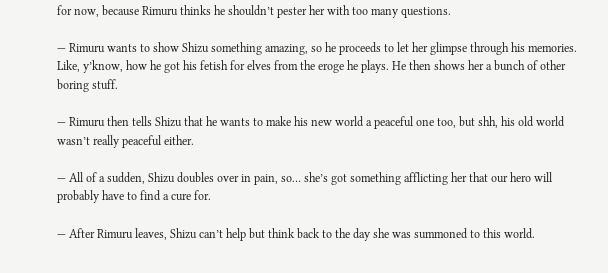for now, because Rimuru thinks he shouldn’t pester her with too many questions.

— Rimuru wants to show Shizu something amazing, so he proceeds to let her glimpse through his memories. Like, y’know, how he got his fetish for elves from the eroge he plays. He then shows her a bunch of other boring stuff.

— Rimuru then tells Shizu that he wants to make his new world a peaceful one too, but shh, his old world wasn’t really peaceful either.

— All of a sudden, Shizu doubles over in pain, so… she’s got something afflicting her that our hero will probably have to find a cure for.

— After Rimuru leaves, Shizu can’t help but think back to the day she was summoned to this world.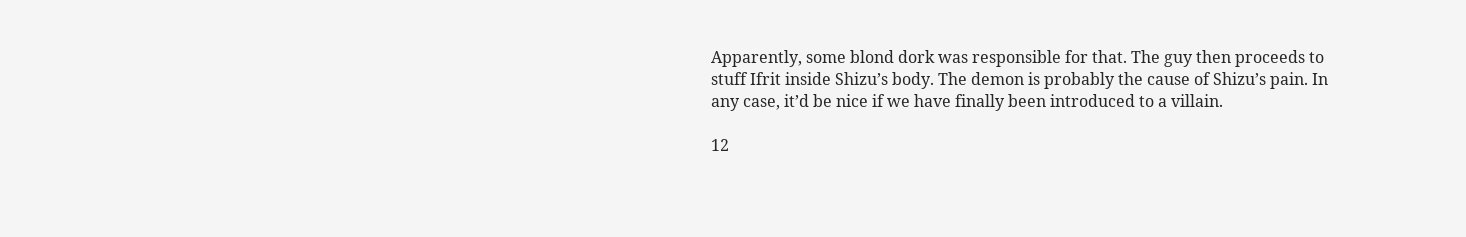Apparently, some blond dork was responsible for that. The guy then proceeds to stuff Ifrit inside Shizu’s body. The demon is probably the cause of Shizu’s pain. In any case, it’d be nice if we have finally been introduced to a villain.

12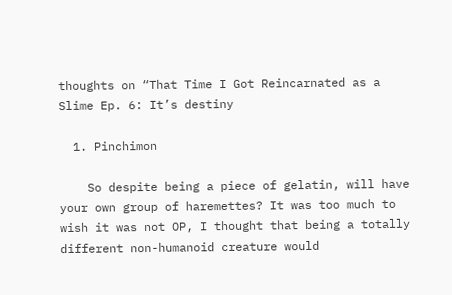thoughts on “That Time I Got Reincarnated as a Slime Ep. 6: It’s destiny

  1. Pinchimon

    So despite being a piece of gelatin, will have your own group of haremettes? It was too much to wish it was not OP, I thought that being a totally different non-humanoid creature would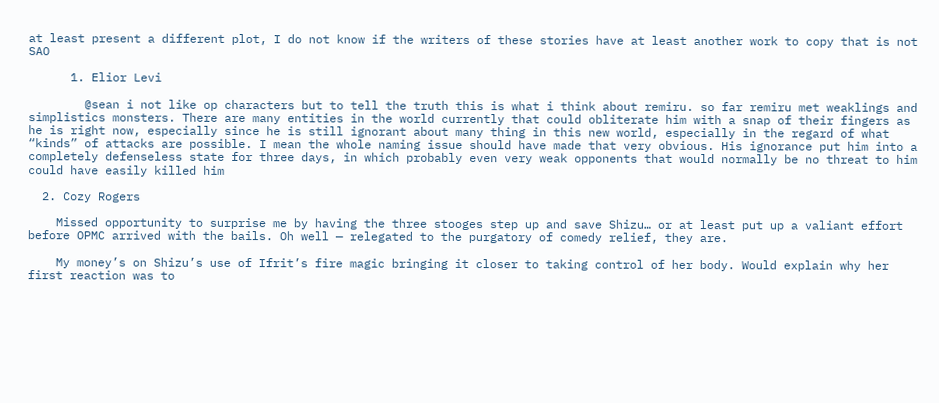at least present a different plot, I do not know if the writers of these stories have at least another work to copy that is not SAO

      1. Elior Levi

        @sean i not like op characters but to tell the truth this is what i think about remiru. so far remiru met weaklings and simplistics monsters. There are many entities in the world currently that could obliterate him with a snap of their fingers as he is right now, especially since he is still ignorant about many thing in this new world, especially in the regard of what “kinds” of attacks are possible. I mean the whole naming issue should have made that very obvious. His ignorance put him into a completely defenseless state for three days, in which probably even very weak opponents that would normally be no threat to him could have easily killed him

  2. Cozy Rogers

    Missed opportunity to surprise me by having the three stooges step up and save Shizu… or at least put up a valiant effort before OPMC arrived with the bails. Oh well — relegated to the purgatory of comedy relief, they are.

    My money’s on Shizu’s use of Ifrit’s fire magic bringing it closer to taking control of her body. Would explain why her first reaction was to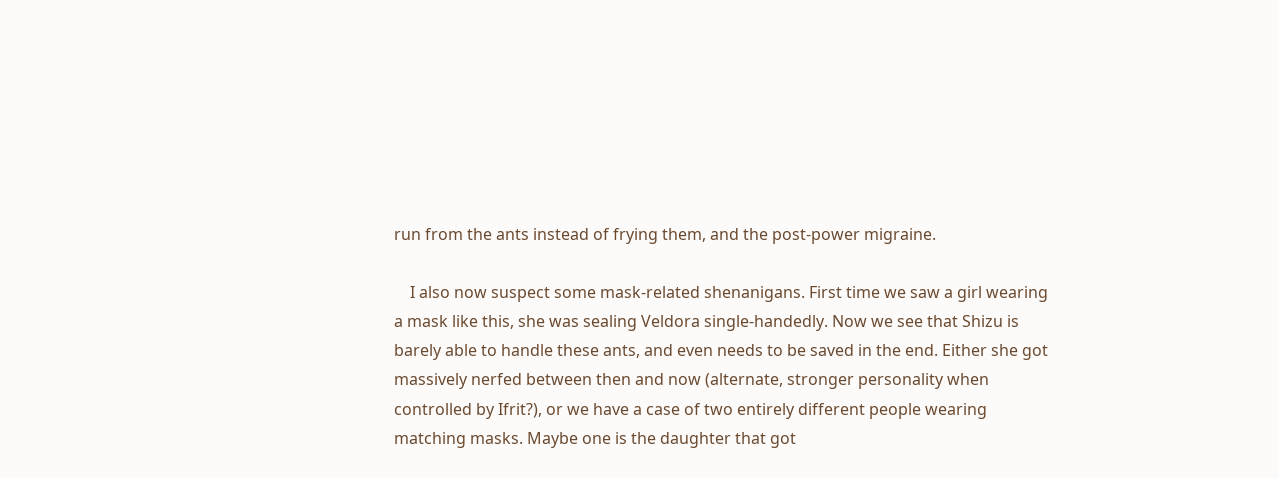run from the ants instead of frying them, and the post-power migraine.

    I also now suspect some mask-related shenanigans. First time we saw a girl wearing a mask like this, she was sealing Veldora single-handedly. Now we see that Shizu is barely able to handle these ants, and even needs to be saved in the end. Either she got massively nerfed between then and now (alternate, stronger personality when controlled by Ifrit?), or we have a case of two entirely different people wearing matching masks. Maybe one is the daughter that got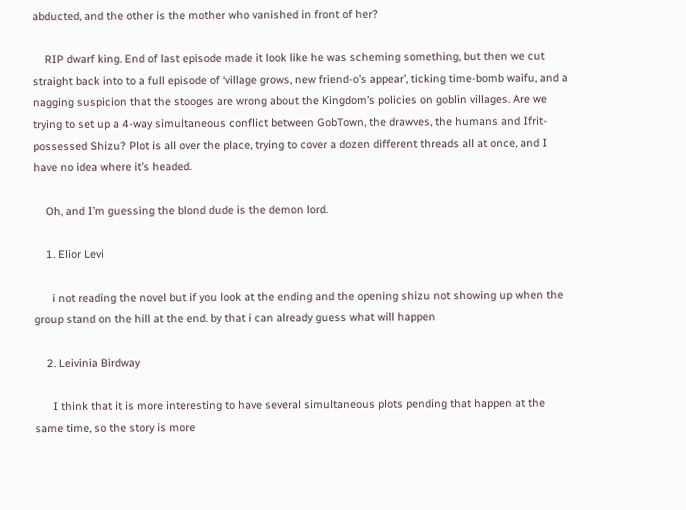abducted, and the other is the mother who vanished in front of her?

    RIP dwarf king. End of last episode made it look like he was scheming something, but then we cut straight back into to a full episode of ‘village grows, new friend-o’s appear’, ticking time-bomb waifu, and a nagging suspicion that the stooges are wrong about the Kingdom’s policies on goblin villages. Are we trying to set up a 4-way simultaneous conflict between GobTown, the drawves, the humans and Ifrit-possessed Shizu? Plot is all over the place, trying to cover a dozen different threads all at once, and I have no idea where it’s headed.

    Oh, and I’m guessing the blond dude is the demon lord.

    1. Elior Levi

      i not reading the novel but if you look at the ending and the opening shizu not showing up when the group stand on the hill at the end. by that i can already guess what will happen

    2. Leivinia Birdway

      I think that it is more interesting to have several simultaneous plots pending that happen at the same time, so the story is more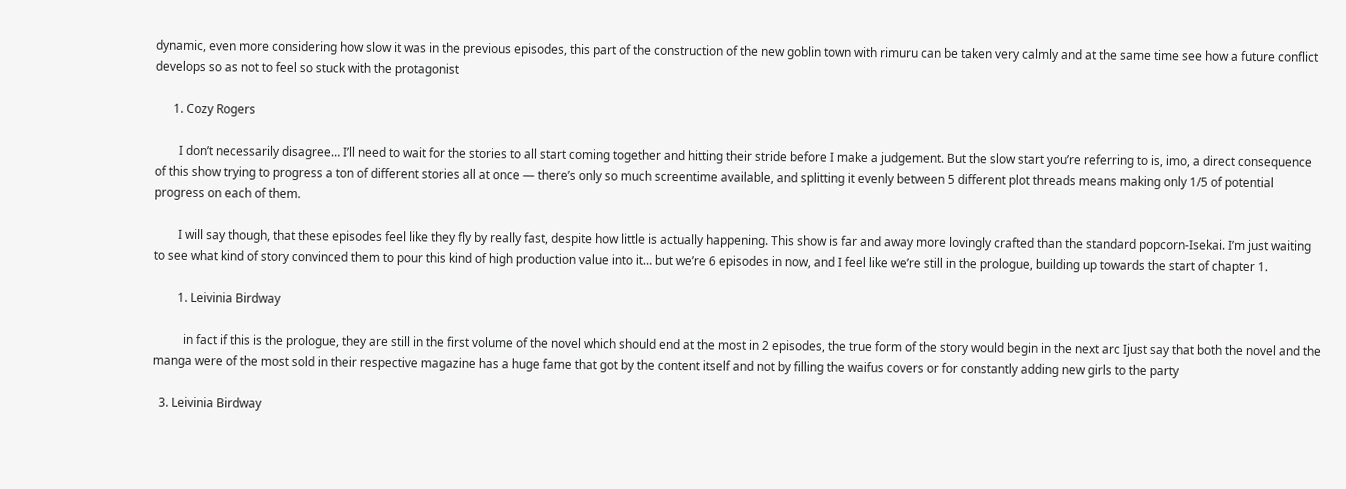dynamic, even more considering how slow it was in the previous episodes, this part of the construction of the new goblin town with rimuru can be taken very calmly and at the same time see how a future conflict develops so as not to feel so stuck with the protagonist

      1. Cozy Rogers

        I don’t necessarily disagree… I’ll need to wait for the stories to all start coming together and hitting their stride before I make a judgement. But the slow start you’re referring to is, imo, a direct consequence of this show trying to progress a ton of different stories all at once — there’s only so much screentime available, and splitting it evenly between 5 different plot threads means making only 1/5 of potential progress on each of them.

        I will say though, that these episodes feel like they fly by really fast, despite how little is actually happening. This show is far and away more lovingly crafted than the standard popcorn-Isekai. I’m just waiting to see what kind of story convinced them to pour this kind of high production value into it… but we’re 6 episodes in now, and I feel like we’re still in the prologue, building up towards the start of chapter 1.

        1. Leivinia Birdway

          in fact if this is the prologue, they are still in the first volume of the novel which should end at the most in 2 episodes, the true form of the story would begin in the next arc Ijust say that both the novel and the manga were of the most sold in their respective magazine has a huge fame that got by the content itself and not by filling the waifus covers or for constantly adding new girls to the party

  3. Leivinia Birdway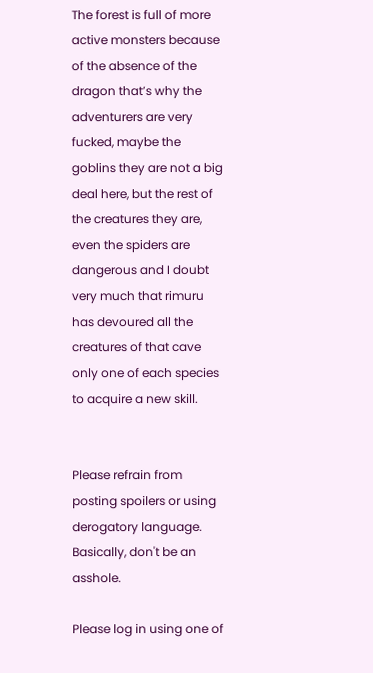The forest is full of more active monsters because of the absence of the dragon that’s why the adventurers are very fucked, maybe the goblins they are not a big deal here, but the rest of the creatures they are, even the spiders are dangerous and I doubt very much that rimuru has devoured all the creatures of that cave only one of each species to acquire a new skill.


Please refrain from posting spoilers or using derogatory language. Basically, don't be an asshole.

Please log in using one of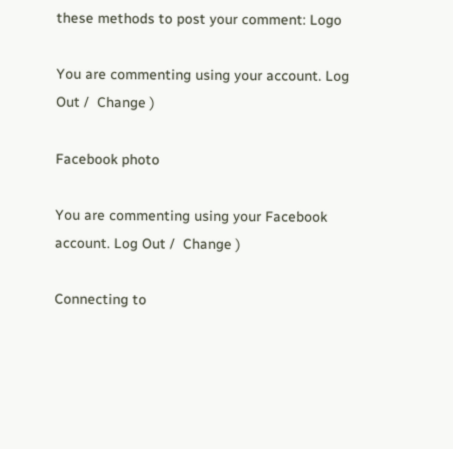these methods to post your comment: Logo

You are commenting using your account. Log Out /  Change )

Facebook photo

You are commenting using your Facebook account. Log Out /  Change )

Connecting to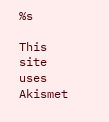%s

This site uses Akismet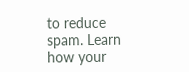to reduce spam. Learn how your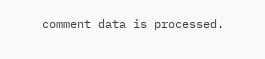comment data is processed.